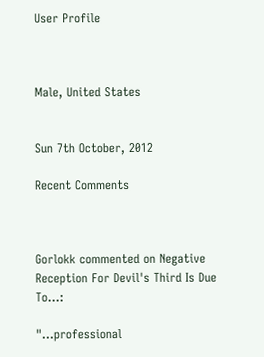User Profile



Male, United States


Sun 7th October, 2012

Recent Comments



Gorlokk commented on Negative Reception For Devil's Third Is Due To...:

"...professional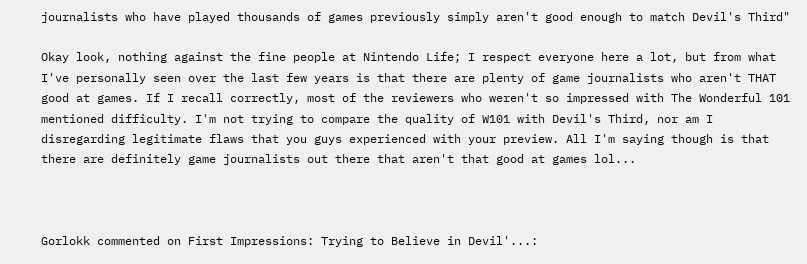journalists who have played thousands of games previously simply aren't good enough to match Devil's Third"

Okay look, nothing against the fine people at Nintendo Life; I respect everyone here a lot, but from what I've personally seen over the last few years is that there are plenty of game journalists who aren't THAT good at games. If I recall correctly, most of the reviewers who weren't so impressed with The Wonderful 101 mentioned difficulty. I'm not trying to compare the quality of W101 with Devil's Third, nor am I disregarding legitimate flaws that you guys experienced with your preview. All I'm saying though is that there are definitely game journalists out there that aren't that good at games lol...



Gorlokk commented on First Impressions: Trying to Believe in Devil'...: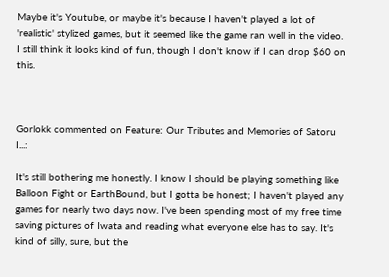Maybe it's Youtube, or maybe it's because I haven't played a lot of 'realistic' stylized games, but it seemed like the game ran well in the video. I still think it looks kind of fun, though I don't know if I can drop $60 on this.



Gorlokk commented on Feature: Our Tributes and Memories of Satoru I...:

It's still bothering me honestly. I know I should be playing something like Balloon Fight or EarthBound, but I gotta be honest; I haven't played any games for nearly two days now. I've been spending most of my free time saving pictures of Iwata and reading what everyone else has to say. It's kind of silly, sure, but the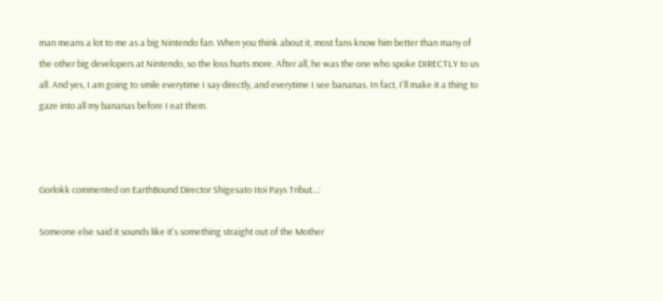man means a lot to me as a big Nintendo fan. When you think about it, most fans know him better than many of the other big developers at Nintendo, so the loss hurts more. After all, he was the one who spoke DIRECTLY to us all. And yes, I am going to smile everytime I say directly, and everytime I see bananas. In fact, I'll make it a thing to gaze into all my bananas before I eat them.



Gorlokk commented on EarthBound Director Shigesato Itoi Pays Tribut...:

Someone else said it sounds like it's something straight out of the Mother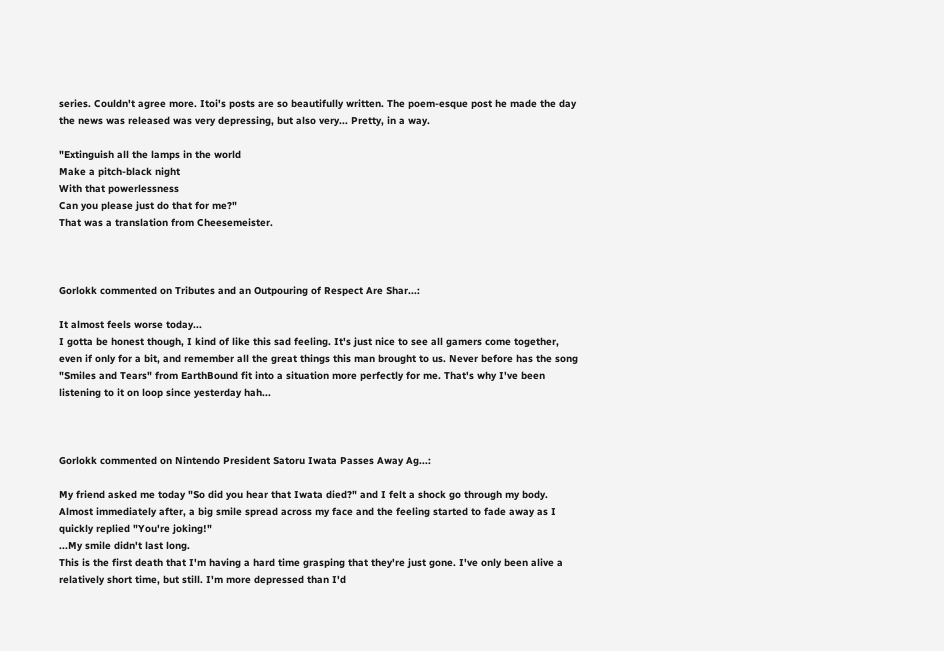series. Couldn't agree more. Itoi's posts are so beautifully written. The poem-esque post he made the day the news was released was very depressing, but also very... Pretty, in a way.

"Extinguish all the lamps in the world
Make a pitch-black night
With that powerlessness
Can you please just do that for me?"
That was a translation from Cheesemeister.



Gorlokk commented on Tributes and an Outpouring of Respect Are Shar...:

It almost feels worse today...
I gotta be honest though, I kind of like this sad feeling. It's just nice to see all gamers come together, even if only for a bit, and remember all the great things this man brought to us. Never before has the song "Smiles and Tears" from EarthBound fit into a situation more perfectly for me. That's why I've been listening to it on loop since yesterday hah...



Gorlokk commented on Nintendo President Satoru Iwata Passes Away Ag...:

My friend asked me today "So did you hear that Iwata died?" and I felt a shock go through my body. Almost immediately after, a big smile spread across my face and the feeling started to fade away as I quickly replied "You're joking!"
...My smile didn't last long.
This is the first death that I'm having a hard time grasping that they're just gone. I've only been alive a relatively short time, but still. I'm more depressed than I'd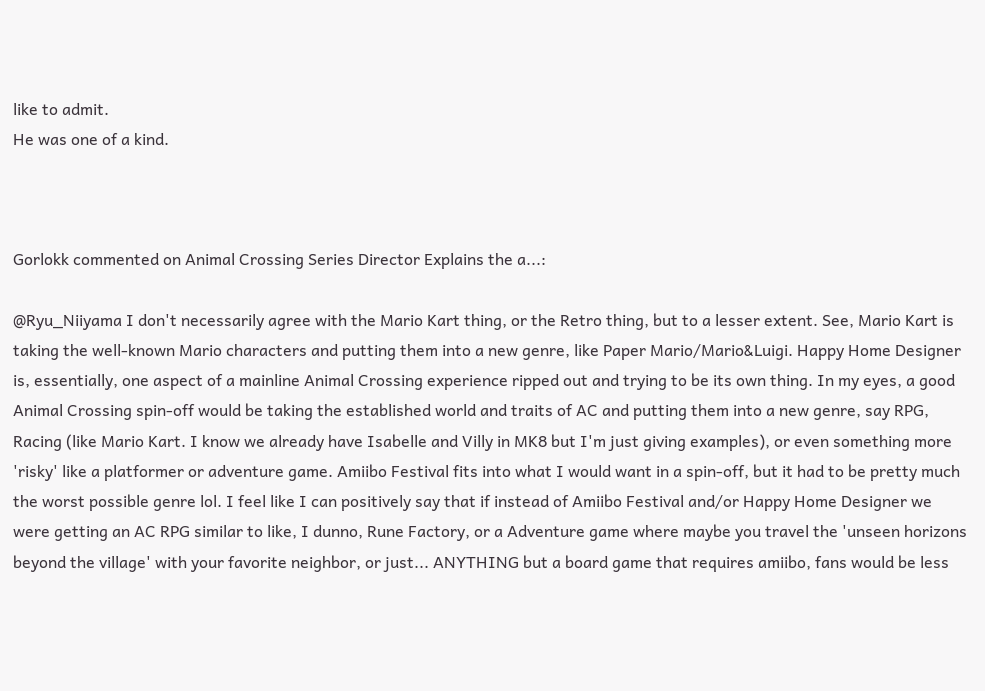like to admit.
He was one of a kind.



Gorlokk commented on Animal Crossing Series Director Explains the a...:

@Ryu_Niiyama I don't necessarily agree with the Mario Kart thing, or the Retro thing, but to a lesser extent. See, Mario Kart is taking the well-known Mario characters and putting them into a new genre, like Paper Mario/Mario&Luigi. Happy Home Designer is, essentially, one aspect of a mainline Animal Crossing experience ripped out and trying to be its own thing. In my eyes, a good Animal Crossing spin-off would be taking the established world and traits of AC and putting them into a new genre, say RPG, Racing (like Mario Kart. I know we already have Isabelle and Villy in MK8 but I'm just giving examples), or even something more 'risky' like a platformer or adventure game. Amiibo Festival fits into what I would want in a spin-off, but it had to be pretty much the worst possible genre lol. I feel like I can positively say that if instead of Amiibo Festival and/or Happy Home Designer we were getting an AC RPG similar to like, I dunno, Rune Factory, or a Adventure game where maybe you travel the 'unseen horizons beyond the village' with your favorite neighbor, or just... ANYTHING but a board game that requires amiibo, fans would be less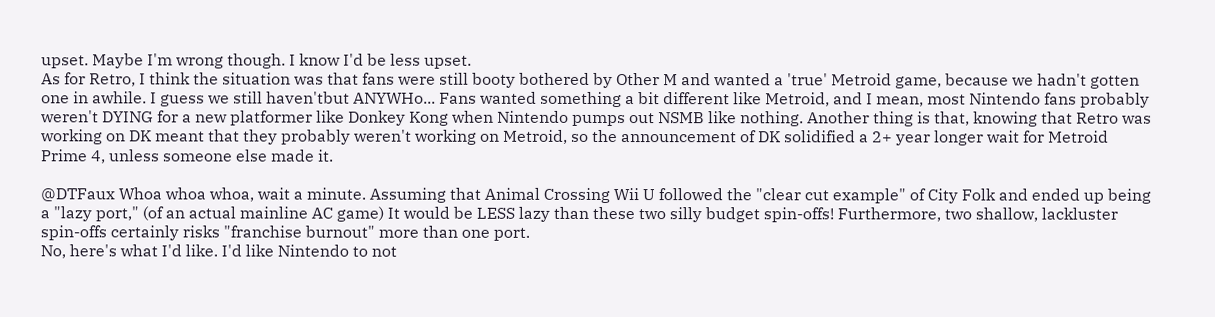upset. Maybe I'm wrong though. I know I'd be less upset.
As for Retro, I think the situation was that fans were still booty bothered by Other M and wanted a 'true' Metroid game, because we hadn't gotten one in awhile. I guess we still haven'tbut ANYWHo... Fans wanted something a bit different like Metroid, and I mean, most Nintendo fans probably weren't DYING for a new platformer like Donkey Kong when Nintendo pumps out NSMB like nothing. Another thing is that, knowing that Retro was working on DK meant that they probably weren't working on Metroid, so the announcement of DK solidified a 2+ year longer wait for Metroid Prime 4, unless someone else made it.

@DTFaux Whoa whoa whoa, wait a minute. Assuming that Animal Crossing Wii U followed the "clear cut example" of City Folk and ended up being a "lazy port," (of an actual mainline AC game) It would be LESS lazy than these two silly budget spin-offs! Furthermore, two shallow, lackluster spin-offs certainly risks "franchise burnout" more than one port.
No, here's what I'd like. I'd like Nintendo to not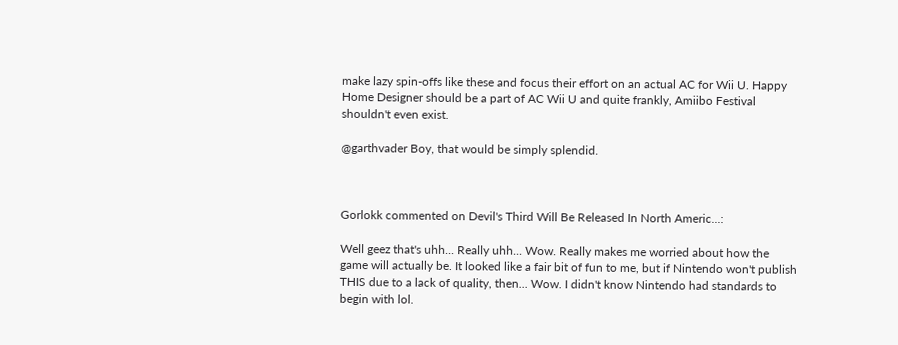make lazy spin-offs like these and focus their effort on an actual AC for Wii U. Happy Home Designer should be a part of AC Wii U and quite frankly, Amiibo Festival shouldn't even exist.

@garthvader Boy, that would be simply splendid.



Gorlokk commented on Devil's Third Will Be Released In North Americ...:

Well geez that's uhh... Really uhh... Wow. Really makes me worried about how the game will actually be. It looked like a fair bit of fun to me, but if Nintendo won't publish THIS due to a lack of quality, then... Wow. I didn't know Nintendo had standards to begin with lol.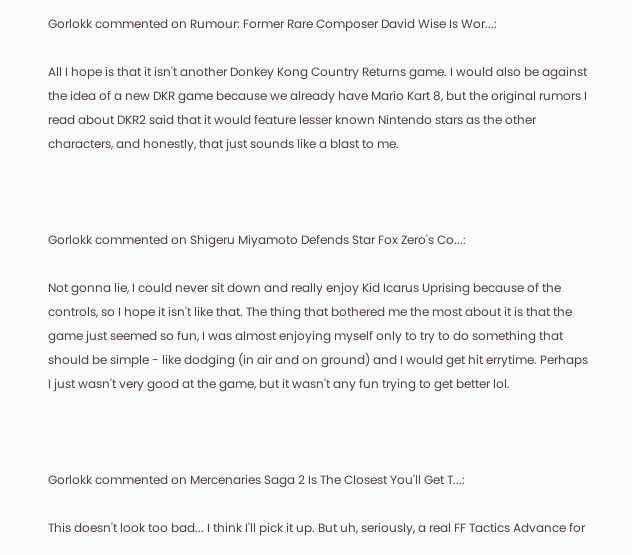Gorlokk commented on Rumour: Former Rare Composer David Wise Is Wor...:

All I hope is that it isn't another Donkey Kong Country Returns game. I would also be against the idea of a new DKR game because we already have Mario Kart 8, but the original rumors I read about DKR2 said that it would feature lesser known Nintendo stars as the other characters, and honestly, that just sounds like a blast to me.



Gorlokk commented on Shigeru Miyamoto Defends Star Fox Zero's Co...:

Not gonna lie, I could never sit down and really enjoy Kid Icarus Uprising because of the controls, so I hope it isn't like that. The thing that bothered me the most about it is that the game just seemed so fun, I was almost enjoying myself only to try to do something that should be simple - like dodging (in air and on ground) and I would get hit errytime. Perhaps I just wasn't very good at the game, but it wasn't any fun trying to get better lol.



Gorlokk commented on Mercenaries Saga 2 Is The Closest You'll Get T...:

This doesn't look too bad... I think I'll pick it up. But uh, seriously, a real FF Tactics Advance for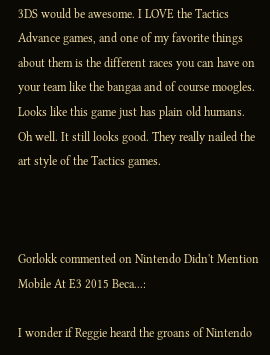3DS would be awesome. I LOVE the Tactics Advance games, and one of my favorite things about them is the different races you can have on your team like the bangaa and of course moogles. Looks like this game just has plain old humans. Oh well. It still looks good. They really nailed the art style of the Tactics games.



Gorlokk commented on Nintendo Didn't Mention Mobile At E3 2015 Beca...:

I wonder if Reggie heard the groans of Nintendo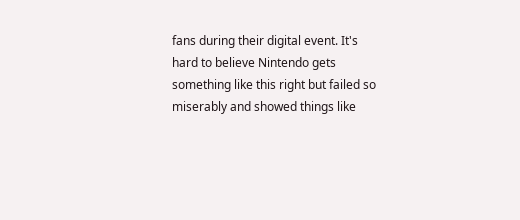fans during their digital event. It's hard to believe Nintendo gets something like this right but failed so miserably and showed things like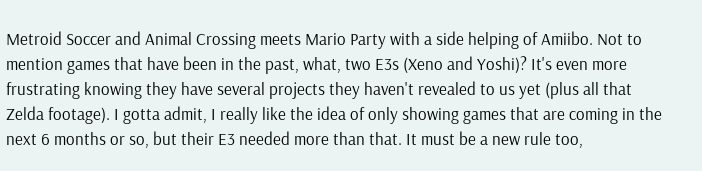Metroid Soccer and Animal Crossing meets Mario Party with a side helping of Amiibo. Not to mention games that have been in the past, what, two E3s (Xeno and Yoshi)? It's even more frustrating knowing they have several projects they haven't revealed to us yet (plus all that Zelda footage). I gotta admit, I really like the idea of only showing games that are coming in the next 6 months or so, but their E3 needed more than that. It must be a new rule too,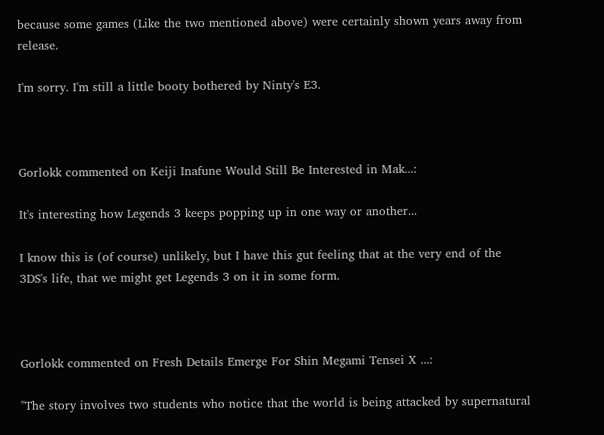because some games (Like the two mentioned above) were certainly shown years away from release.

I'm sorry. I'm still a little booty bothered by Ninty's E3.



Gorlokk commented on Keiji Inafune Would Still Be Interested in Mak...:

It's interesting how Legends 3 keeps popping up in one way or another...

I know this is (of course) unlikely, but I have this gut feeling that at the very end of the 3DS's life, that we might get Legends 3 on it in some form.



Gorlokk commented on Fresh Details Emerge For Shin Megami Tensei X ...:

"The story involves two students who notice that the world is being attacked by supernatural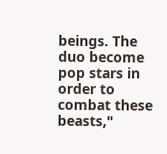beings. The duo become pop stars in order to combat these beasts,"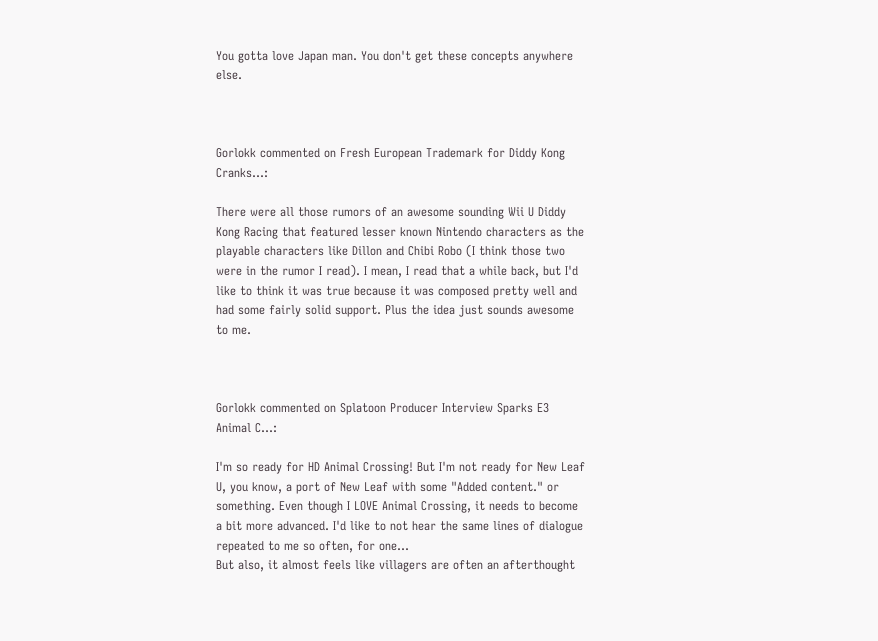You gotta love Japan man. You don't get these concepts anywhere else.



Gorlokk commented on Fresh European Trademark for Diddy Kong Cranks...:

There were all those rumors of an awesome sounding Wii U Diddy Kong Racing that featured lesser known Nintendo characters as the playable characters like Dillon and Chibi Robo (I think those two were in the rumor I read). I mean, I read that a while back, but I'd like to think it was true because it was composed pretty well and had some fairly solid support. Plus the idea just sounds awesome to me.



Gorlokk commented on Splatoon Producer Interview Sparks E3 Animal C...:

I'm so ready for HD Animal Crossing! But I'm not ready for New Leaf U, you know, a port of New Leaf with some "Added content." or something. Even though I LOVE Animal Crossing, it needs to become a bit more advanced. I'd like to not hear the same lines of dialogue repeated to me so often, for one...
But also, it almost feels like villagers are often an afterthought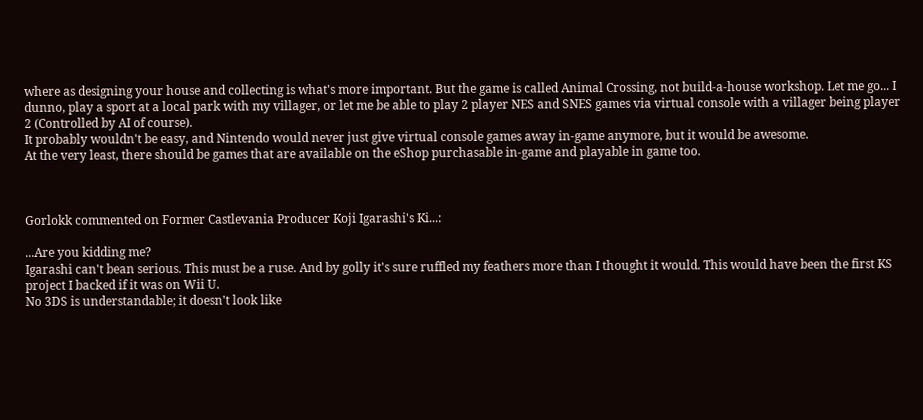where as designing your house and collecting is what's more important. But the game is called Animal Crossing, not build-a-house workshop. Let me go... I dunno, play a sport at a local park with my villager, or let me be able to play 2 player NES and SNES games via virtual console with a villager being player 2 (Controlled by AI of course).
It probably wouldn't be easy, and Nintendo would never just give virtual console games away in-game anymore, but it would be awesome.
At the very least, there should be games that are available on the eShop purchasable in-game and playable in game too.



Gorlokk commented on Former Castlevania Producer Koji Igarashi's Ki...:

...Are you kidding me?
Igarashi can't bean serious. This must be a ruse. And by golly it's sure ruffled my feathers more than I thought it would. This would have been the first KS project I backed if it was on Wii U.
No 3DS is understandable; it doesn't look like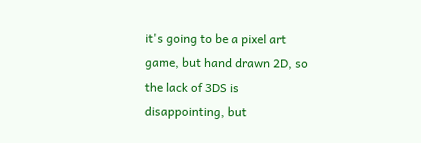it's going to be a pixel art game, but hand drawn 2D, so the lack of 3DS is disappointing, but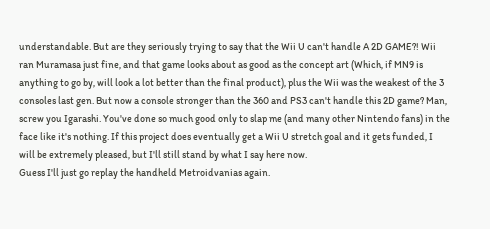understandable. But are they seriously trying to say that the Wii U can't handle A 2D GAME?! Wii ran Muramasa just fine, and that game looks about as good as the concept art (Which, if MN9 is anything to go by, will look a lot better than the final product), plus the Wii was the weakest of the 3 consoles last gen. But now a console stronger than the 360 and PS3 can't handle this 2D game? Man, screw you Igarashi. You've done so much good only to slap me (and many other Nintendo fans) in the face like it's nothing. If this project does eventually get a Wii U stretch goal and it gets funded, I will be extremely pleased, but I'll still stand by what I say here now.
Guess I'll just go replay the handheld Metroidvanias again.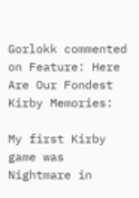Gorlokk commented on Feature: Here Are Our Fondest Kirby Memories:

My first Kirby game was Nightmare in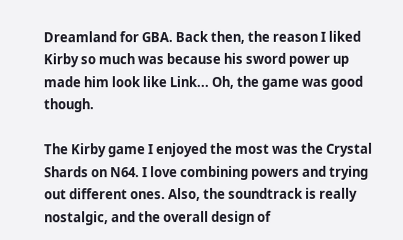Dreamland for GBA. Back then, the reason I liked Kirby so much was because his sword power up made him look like Link... Oh, the game was good though.

The Kirby game I enjoyed the most was the Crystal Shards on N64. I love combining powers and trying out different ones. Also, the soundtrack is really nostalgic, and the overall design of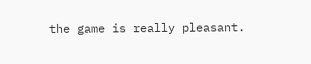the game is really pleasant.